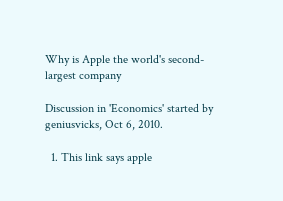Why is Apple the world's second-largest company

Discussion in 'Economics' started by geniusvicks, Oct 6, 2010.

  1. This link says apple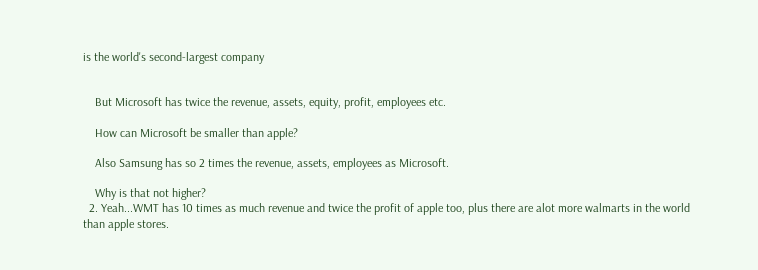is the world's second-largest company


    But Microsoft has twice the revenue, assets, equity, profit, employees etc.

    How can Microsoft be smaller than apple?

    Also Samsung has so 2 times the revenue, assets, employees as Microsoft.

    Why is that not higher?
  2. Yeah...WMT has 10 times as much revenue and twice the profit of apple too, plus there are alot more walmarts in the world than apple stores.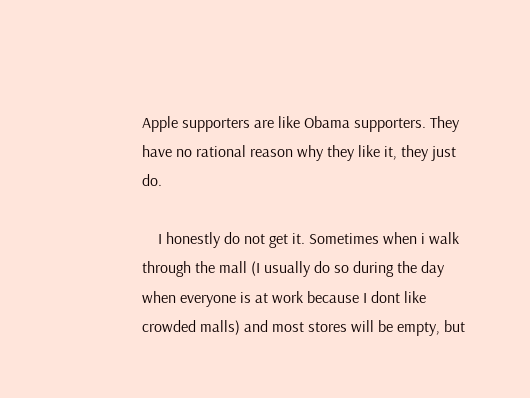Apple supporters are like Obama supporters. They have no rational reason why they like it, they just do.

    I honestly do not get it. Sometimes when i walk through the mall (I usually do so during the day when everyone is at work because I dont like crowded malls) and most stores will be empty, but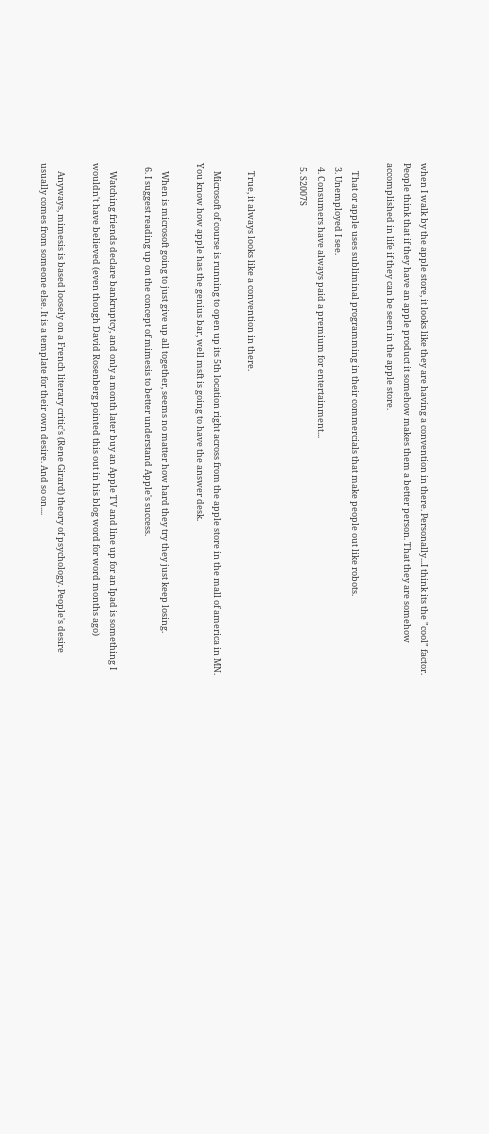when I walk by the apple store, it looks like they are having a convention in there. Personally...I think its the "cool" factor. People think that if they have an apple product it somehow makes them a better person. That they are somehow accomplished in life if they can be seen in the apple store.

    That or apple uses subliminal programming in their commercials that make people out like robots.
  3. Unemployed I see.
  4. Consumers have always paid a premium for entertainment...
  5. S2007S


    True, it always looks like a convention in there.

    Microsoft of course is running to open up its 5th location right across from the apple store in the mall of america in MN. You know how apple has the genius bar, well msft is going to have the answer desk.

    When is microsoft going to just give up all together, seems no matter how hard they try they just keep losing.
  6. I suggest reading up on the concept of mimesis to better understand Apple's success.

    Watching friends declare bankruptcy, and only a month later buy an Apple TV and line up for an Ipad is something I wouldn't have believed (even though David Rosenberg pointed this out in his blog word for word months ago)

    Anyways, mimesis is based loosely on a French literary critic's (Rene Girard) theory of psychology. People's desire usually comes from someone else. It is a template for their own desire. And so on....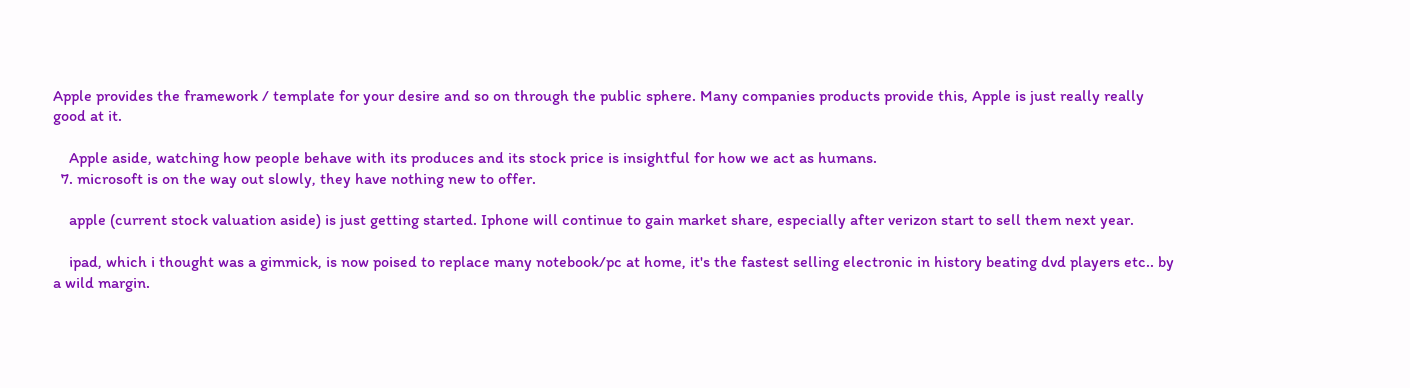Apple provides the framework / template for your desire and so on through the public sphere. Many companies products provide this, Apple is just really really good at it.

    Apple aside, watching how people behave with its produces and its stock price is insightful for how we act as humans.
  7. microsoft is on the way out slowly, they have nothing new to offer.

    apple (current stock valuation aside) is just getting started. Iphone will continue to gain market share, especially after verizon start to sell them next year.

    ipad, which i thought was a gimmick, is now poised to replace many notebook/pc at home, it's the fastest selling electronic in history beating dvd players etc.. by a wild margin.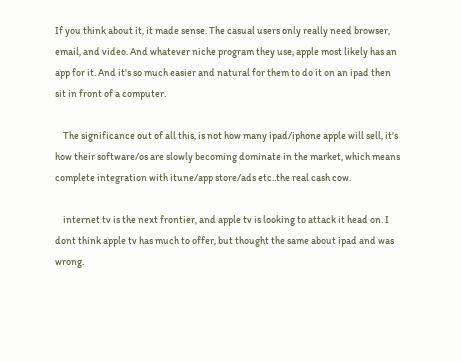If you think about it, it made sense. The casual users only really need browser, email, and video. And whatever niche program they use, apple most likely has an app for it. And it's so much easier and natural for them to do it on an ipad then sit in front of a computer.

    The significance out of all this, is not how many ipad/iphone apple will sell, it's how their software/os are slowly becoming dominate in the market, which means complete integration with itune/app store/ads etc..the real cash cow.

    internet tv is the next frontier, and apple tv is looking to attack it head on. I dont think apple tv has much to offer, but thought the same about ipad and was wrong.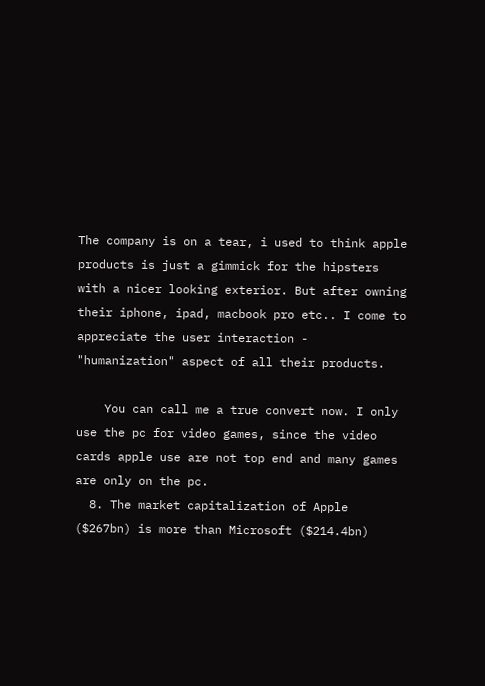The company is on a tear, i used to think apple products is just a gimmick for the hipsters with a nicer looking exterior. But after owning their iphone, ipad, macbook pro etc.. I come to appreciate the user interaction - "humanization" aspect of all their products.

    You can call me a true convert now. I only use the pc for video games, since the video cards apple use are not top end and many games are only on the pc.
  8. The market capitalization of Apple ($267bn) is more than Microsoft ($214.4bn)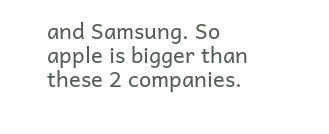and Samsung. So apple is bigger than these 2 companies.